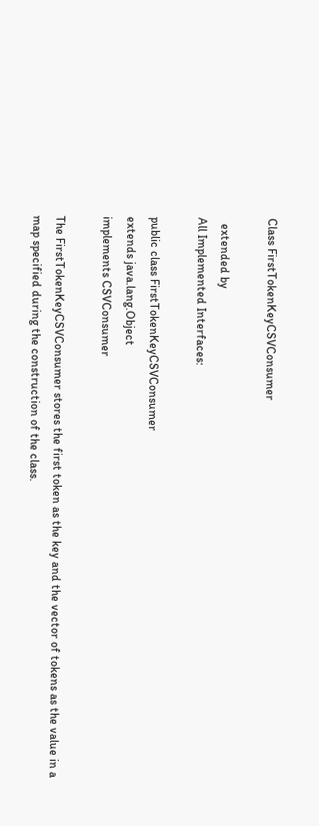Class FirstTokenKeyCSVConsumer

  extended by
All Implemented Interfaces:

public class FirstTokenKeyCSVConsumer
extends java.lang.Object
implements CSVConsumer

The FirstTokenKeyCSVConsumer stores the first token as the key and the vector of tokens as the value in a map specified during the construction of the class.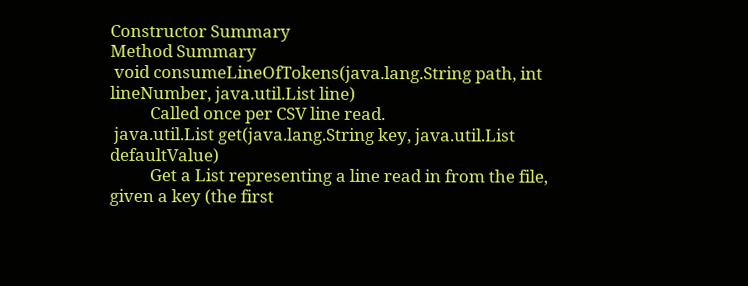Constructor Summary
Method Summary
 void consumeLineOfTokens(java.lang.String path, int lineNumber, java.util.List line)
          Called once per CSV line read.
 java.util.List get(java.lang.String key, java.util.List defaultValue)
          Get a List representing a line read in from the file, given a key (the first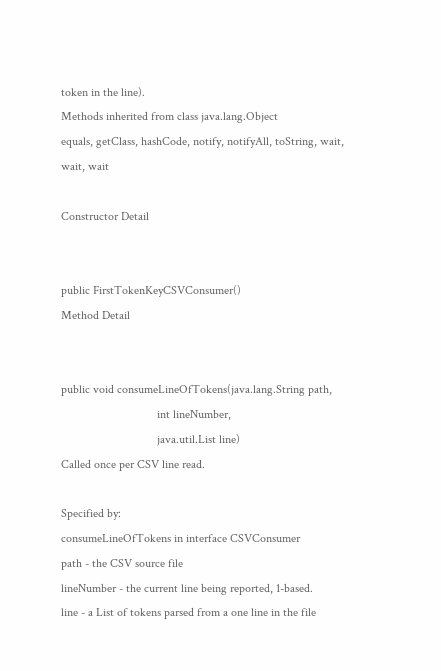token in the line).
Methods inherited from class java.lang.Object
equals, getClass, hashCode, notify, notifyAll, toString, wait, wait, wait

Constructor Detail


public FirstTokenKeyCSVConsumer()
Method Detail


public void consumeLineOfTokens(java.lang.String path,
                                int lineNumber,
                                java.util.List line)
Called once per CSV line read.

Specified by:
consumeLineOfTokens in interface CSVConsumer
path - the CSV source file
lineNumber - the current line being reported, 1-based.
line - a List of tokens parsed from a one line in the file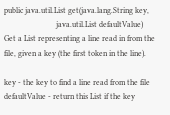public java.util.List get(java.lang.String key,
                          java.util.List defaultValue)
Get a List representing a line read in from the file, given a key (the first token in the line).

key - the key to find a line read from the file
defaultValue - return this List if the key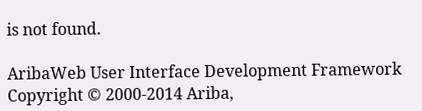is not found.

AribaWeb User Interface Development Framework
Copyright © 2000-2014 Ariba,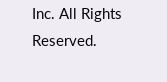Inc. All Rights Reserved.